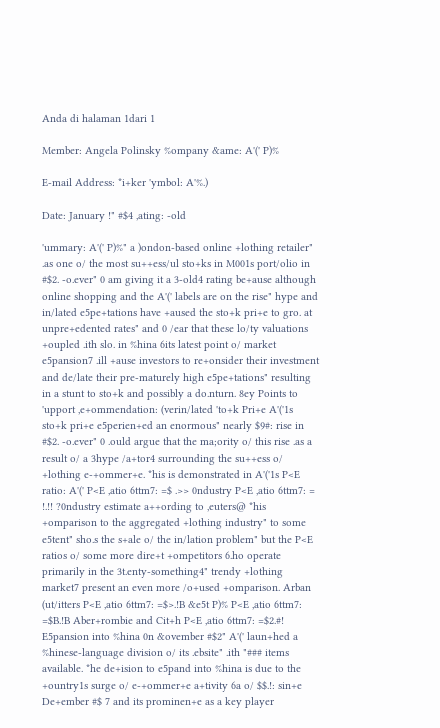Anda di halaman 1dari 1

Member: Angela Polinsky %ompany &ame: A'(' P)%

E-mail Address: *i+ker 'ymbol: A'%.)

Date: January !" #$4 ,ating: -old

'ummary: A'(' P)%" a )ondon-based online +lothing retailer" .as one o/ the most su++ess/ul sto+ks in M001s port/olio in #$2. -o.ever" 0 am giving it a 3-old4 rating be+ause although online shopping and the A'(' labels are on the rise" hype and in/lated e5pe+tations have +aused the sto+k pri+e to gro. at unpre+edented rates" and 0 /ear that these lo/ty valuations +oupled .ith slo. in %hina 6its latest point o/ market e5pansion7 .ill +ause investors to re+onsider their investment and de/late their pre-maturely high e5pe+tations" resulting in a stunt to sto+k and possibly a do.nturn. 8ey Points to 'upport ,e+ommendation: (verin/lated 'to+k Pri+e A'('1s sto+k pri+e e5perien+ed an enormous" nearly $9#: rise in #$2. -o.ever" 0 .ould argue that the ma;ority o/ this rise .as a result o/ a 3hype /a+tor4 surrounding the su++ess o/ +lothing e-+ommer+e. *his is demonstrated in A'('1s P<E ratio: A'(' P<E ,atio 6ttm7: =$ .>> 0ndustry P<E ,atio 6ttm7: = !.!! ?0ndustry estimate a++ording to ,euters@ *his +omparison to the aggregated +lothing industry" to some e5tent" sho.s the s+ale o/ the in/lation problem" but the P<E ratios o/ some more dire+t +ompetitors 6.ho operate primarily in the 3t.enty-something4" trendy +lothing market7 present an even more /o+used +omparison. Arban (ut/itters P<E ,atio 6ttm7: =$>.!B &e5t P)% P<E ,atio 6ttm7: =$B.!B Aber+rombie and Cit+h P<E ,atio 6ttm7: =$2.#! E5pansion into %hina 0n &ovember #$2" A'(' laun+hed a %hinese-language division o/ its .ebsite" .ith "### items available. *he de+ision to e5pand into %hina is due to the +ountry1s surge o/ e-+ommer+e a+tivity 6a o/ $$.!: sin+e De+ember #$ 7 and its prominen+e as a key player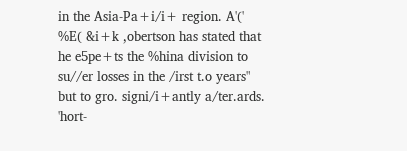in the Asia-Pa+i/i+ region. A'(' %E( &i+k ,obertson has stated that he e5pe+ts the %hina division to su//er losses in the /irst t.o years" but to gro. signi/i+antly a/ter.ards. 'hort-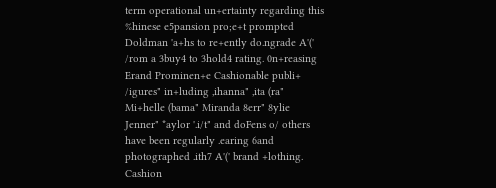term operational un+ertainty regarding this %hinese e5pansion pro;e+t prompted Doldman 'a+hs to re+ently do.ngrade A'(' /rom a 3buy4 to 3hold4 rating. 0n+reasing Erand Prominen+e Cashionable publi+ /igures" in+luding ,ihanna" ,ita (ra" Mi+helle (bama" Miranda 8err" 8ylie Jenner" *aylor '.i/t" and doFens o/ others have been regularly .earing 6and photographed .ith7 A'(' brand +lothing. Cashion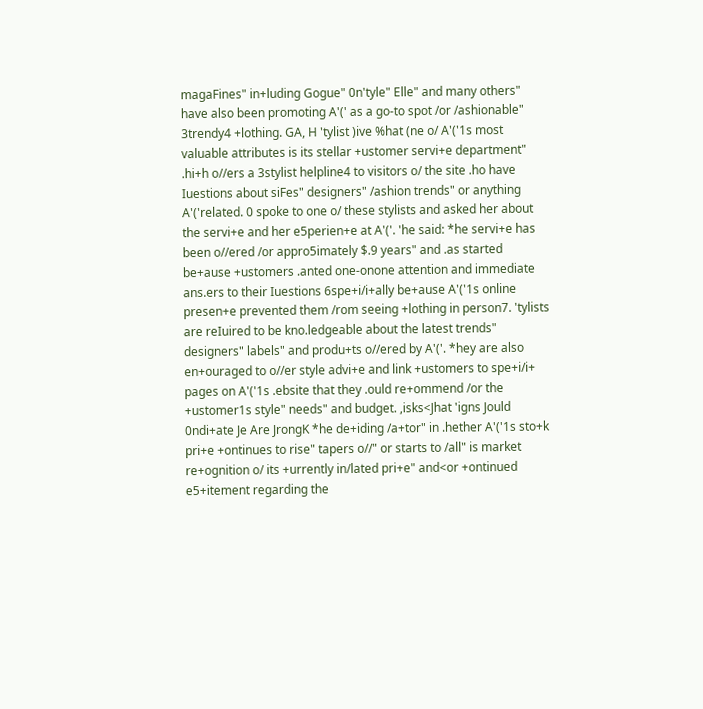magaFines" in+luding Gogue" 0n'tyle" Elle" and many others" have also been promoting A'(' as a go-to spot /or /ashionable" 3trendy4 +lothing. GA, H 'tylist )ive %hat (ne o/ A'('1s most valuable attributes is its stellar +ustomer servi+e department" .hi+h o//ers a 3stylist helpline4 to visitors o/ the site .ho have Iuestions about siFes" designers" /ashion trends" or anything A'('related. 0 spoke to one o/ these stylists and asked her about the servi+e and her e5perien+e at A'('. 'he said: *he servi+e has been o//ered /or appro5imately $.9 years" and .as started be+ause +ustomers .anted one-onone attention and immediate ans.ers to their Iuestions 6spe+i/i+ally be+ause A'('1s online presen+e prevented them /rom seeing +lothing in person7. 'tylists are reIuired to be kno.ledgeable about the latest trends" designers" labels" and produ+ts o//ered by A'('. *hey are also en+ouraged to o//er style advi+e and link +ustomers to spe+i/i+ pages on A'('1s .ebsite that they .ould re+ommend /or the +ustomer1s style" needs" and budget. ,isks<Jhat 'igns Jould 0ndi+ate Je Are JrongK *he de+iding /a+tor" in .hether A'('1s sto+k pri+e +ontinues to rise" tapers o//" or starts to /all" is market re+ognition o/ its +urrently in/lated pri+e" and<or +ontinued e5+itement regarding the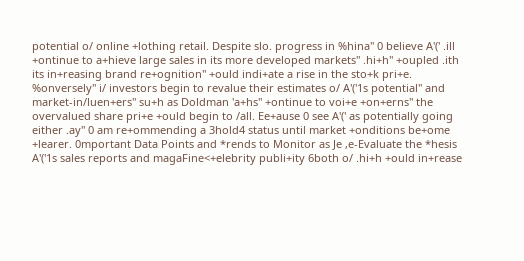potential o/ online +lothing retail. Despite slo. progress in %hina" 0 believe A'(' .ill +ontinue to a+hieve large sales in its more developed markets" .hi+h" +oupled .ith its in+reasing brand re+ognition" +ould indi+ate a rise in the sto+k pri+e. %onversely" i/ investors begin to revalue their estimates o/ A'('1s potential" and market-in/luen+ers" su+h as Doldman 'a+hs" +ontinue to voi+e +on+erns" the overvalued share pri+e +ould begin to /all. Ee+ause 0 see A'(' as potentially going either .ay" 0 am re+ommending a 3hold4 status until market +onditions be+ome +learer. 0mportant Data Points and *rends to Monitor as Je ,e-Evaluate the *hesis A'('1s sales reports and magaFine<+elebrity publi+ity 6both o/ .hi+h +ould in+rease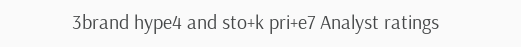3brand hype4 and sto+k pri+e7 Analyst ratings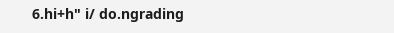6.hi+h" i/ do.ngrading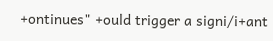+ontinues" +ould trigger a signi/i+ant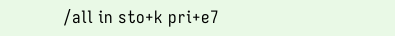/all in sto+k pri+e7